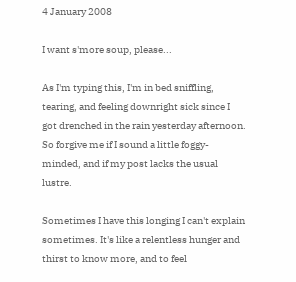4 January 2008

I want s'more soup, please...

As I'm typing this, I'm in bed sniffling, tearing, and feeling downright sick since I got drenched in the rain yesterday afternoon. So forgive me if I sound a little foggy-minded, and if my post lacks the usual lustre.

Sometimes I have this longing I can't explain sometimes. It's like a relentless hunger and thirst to know more, and to feel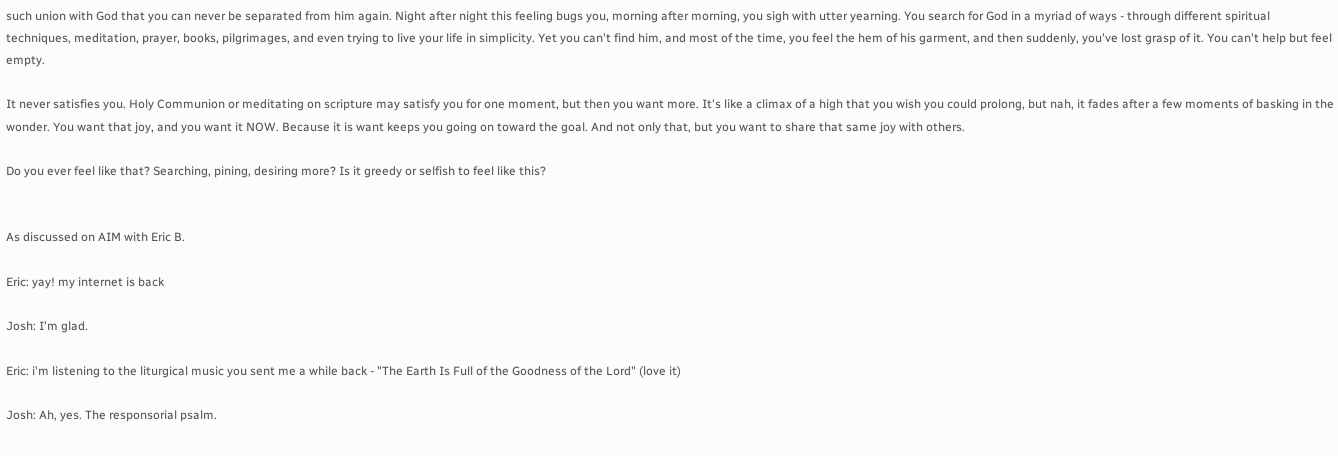such union with God that you can never be separated from him again. Night after night this feeling bugs you, morning after morning, you sigh with utter yearning. You search for God in a myriad of ways - through different spiritual techniques, meditation, prayer, books, pilgrimages, and even trying to live your life in simplicity. Yet you can't find him, and most of the time, you feel the hem of his garment, and then suddenly, you've lost grasp of it. You can't help but feel empty.

It never satisfies you. Holy Communion or meditating on scripture may satisfy you for one moment, but then you want more. It's like a climax of a high that you wish you could prolong, but nah, it fades after a few moments of basking in the wonder. You want that joy, and you want it NOW. Because it is want keeps you going on toward the goal. And not only that, but you want to share that same joy with others.

Do you ever feel like that? Searching, pining, desiring more? Is it greedy or selfish to feel like this?


As discussed on AIM with Eric B.

Eric: yay! my internet is back

Josh: I'm glad.

Eric: i'm listening to the liturgical music you sent me a while back - "The Earth Is Full of the Goodness of the Lord" (love it)

Josh: Ah, yes. The responsorial psalm.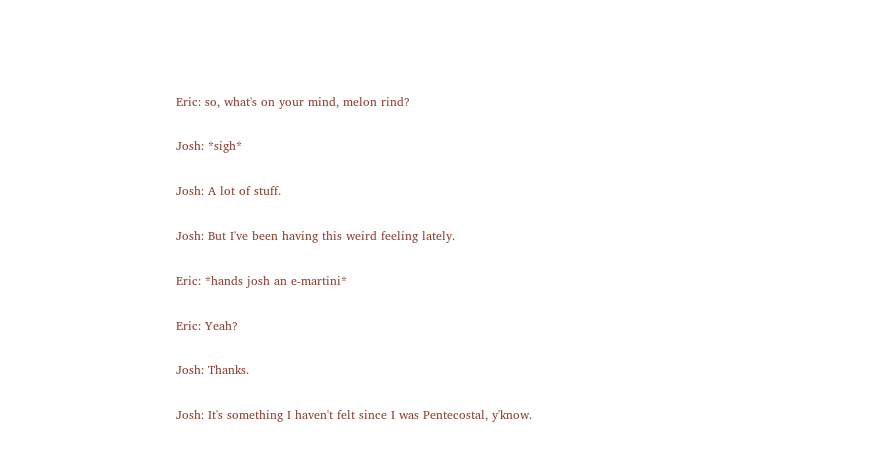Eric: so, what's on your mind, melon rind?

Josh: *sigh*

Josh: A lot of stuff.

Josh: But I've been having this weird feeling lately.

Eric: *hands josh an e-martini*

Eric: Yeah?

Josh: Thanks.

Josh: It's something I haven't felt since I was Pentecostal, y'know.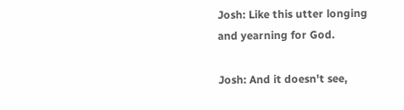Josh: Like this utter longing and yearning for God.

Josh: And it doesn't see,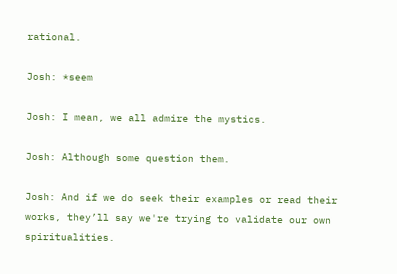rational.

Josh: *seem

Josh: I mean, we all admire the mystics.

Josh: Although some question them.

Josh: And if we do seek their examples or read their works, they’ll say we're trying to validate our own spiritualities.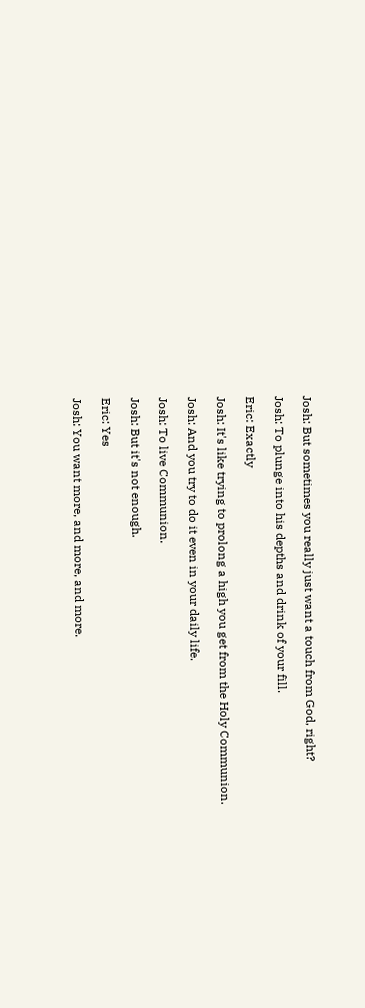Josh: But sometimes you really just want a touch from God, right?

Josh: To plunge into his depths and drink of your fill.

Eric: Exactly

Josh: It's like trying to prolong a high you get from the Holy Communion.

Josh: And you try to do it even in your daily life.

Josh: To live Communion.

Josh: But it's not enough.

Eric: Yes

Josh: You want more, and more, and more.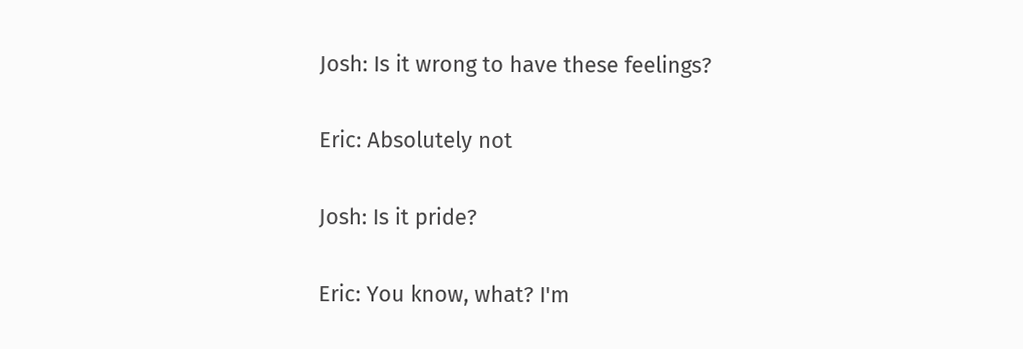Josh: Is it wrong to have these feelings?

Eric: Absolutely not

Josh: Is it pride?

Eric: You know, what? I'm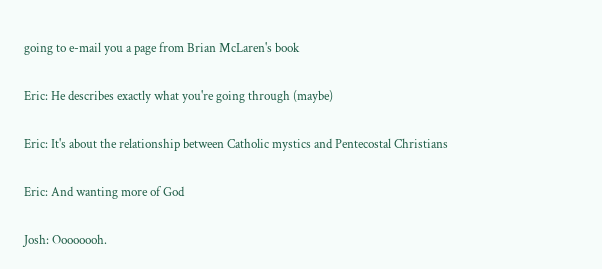going to e-mail you a page from Brian McLaren's book

Eric: He describes exactly what you're going through (maybe)

Eric: It's about the relationship between Catholic mystics and Pentecostal Christians

Eric: And wanting more of God

Josh: Oooooooh.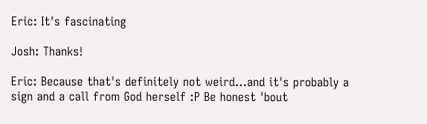Eric: It's fascinating

Josh: Thanks!

Eric: Because that's definitely not weird...and it's probably a sign and a call from God herself :P Be honest 'bout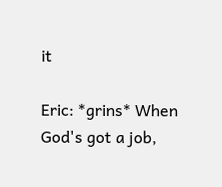it

Eric: *grins* When God's got a job,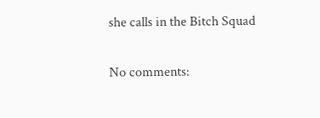she calls in the Bitch Squad

No comments: